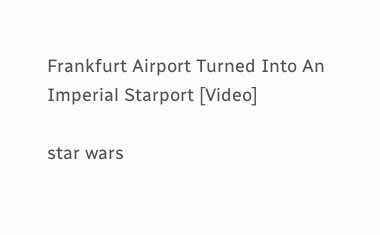Frankfurt Airport Turned Into An Imperial Starport [Video]

star wars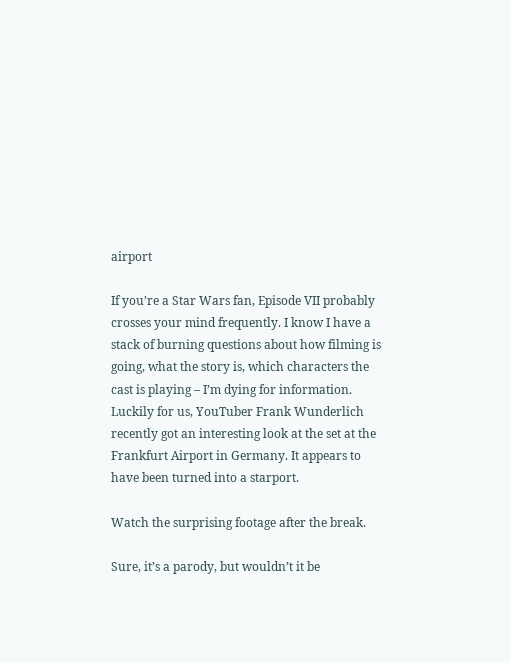airport

If you’re a Star Wars fan, Episode VII probably crosses your mind frequently. I know I have a stack of burning questions about how filming is going, what the story is, which characters the cast is playing – I’m dying for information. Luckily for us, YouTuber Frank Wunderlich recently got an interesting look at the set at the Frankfurt Airport in Germany. It appears to have been turned into a starport.

Watch the surprising footage after the break.

Sure, it’s a parody, but wouldn’t it be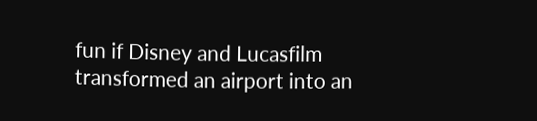fun if Disney and Lucasfilm transformed an airport into an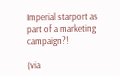Imperial starport as part of a marketing campaign?!

(via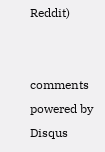Reddit)


comments powered by Disqus